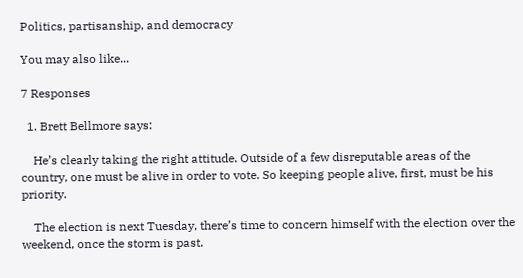Politics, partisanship, and democracy

You may also like...

7 Responses

  1. Brett Bellmore says:

    He’s clearly taking the right attitude. Outside of a few disreputable areas of the country, one must be alive in order to vote. So keeping people alive, first, must be his priority.

    The election is next Tuesday, there’s time to concern himself with the election over the weekend, once the storm is past.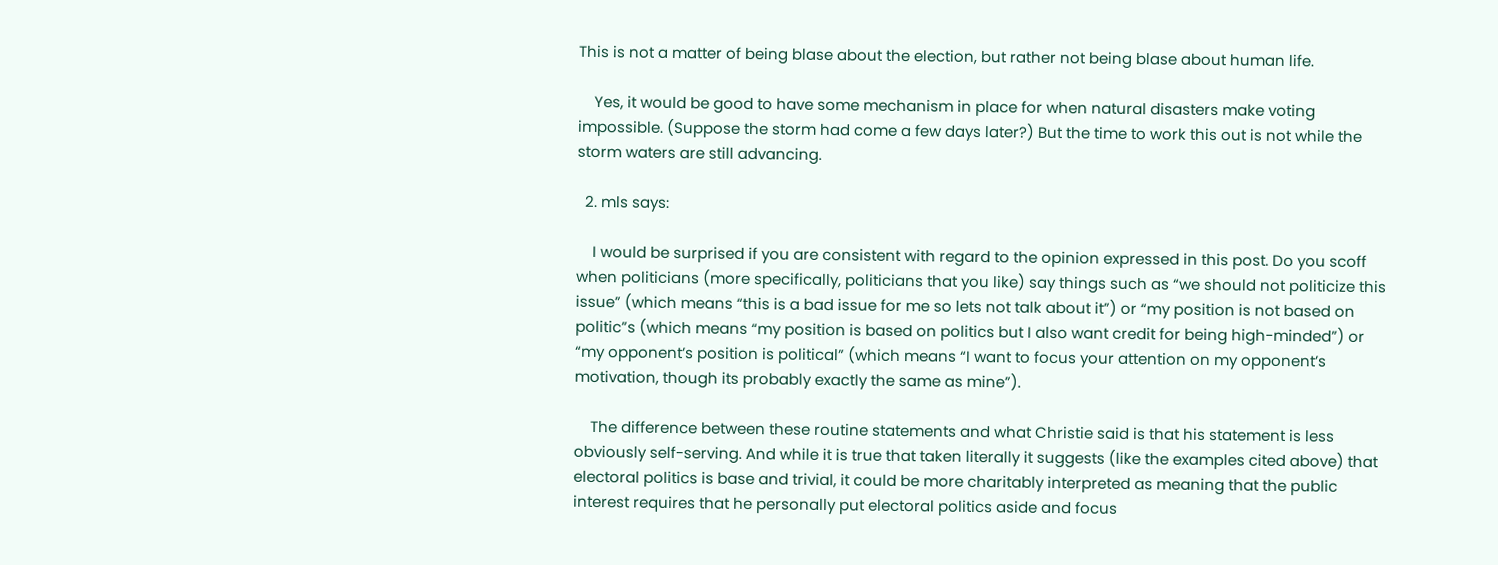This is not a matter of being blase about the election, but rather not being blase about human life.

    Yes, it would be good to have some mechanism in place for when natural disasters make voting impossible. (Suppose the storm had come a few days later?) But the time to work this out is not while the storm waters are still advancing.

  2. mls says:

    I would be surprised if you are consistent with regard to the opinion expressed in this post. Do you scoff when politicians (more specifically, politicians that you like) say things such as “we should not politicize this issue” (which means “this is a bad issue for me so lets not talk about it”) or “my position is not based on politic”s (which means “my position is based on politics but I also want credit for being high-minded”) or “my opponent’s position is political” (which means “I want to focus your attention on my opponent’s motivation, though its probably exactly the same as mine”).

    The difference between these routine statements and what Christie said is that his statement is less obviously self-serving. And while it is true that taken literally it suggests (like the examples cited above) that electoral politics is base and trivial, it could be more charitably interpreted as meaning that the public interest requires that he personally put electoral politics aside and focus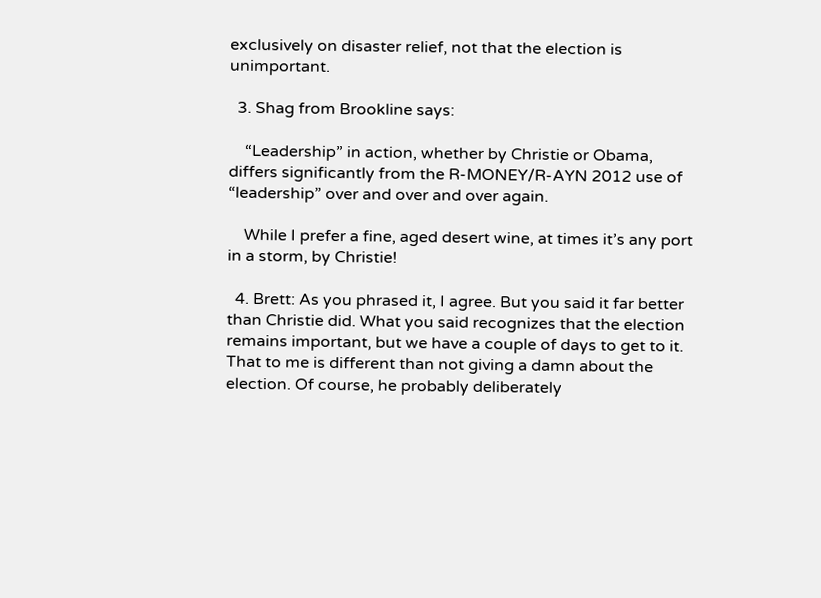exclusively on disaster relief, not that the election is unimportant.

  3. Shag from Brookline says:

    “Leadership” in action, whether by Christie or Obama, differs significantly from the R-MONEY/R-AYN 2012 use of “leadership” over and over and over again.

    While I prefer a fine, aged desert wine, at times it’s any port in a storm, by Christie!

  4. Brett: As you phrased it, I agree. But you said it far better than Christie did. What you said recognizes that the election remains important, but we have a couple of days to get to it. That to me is different than not giving a damn about the election. Of course, he probably deliberately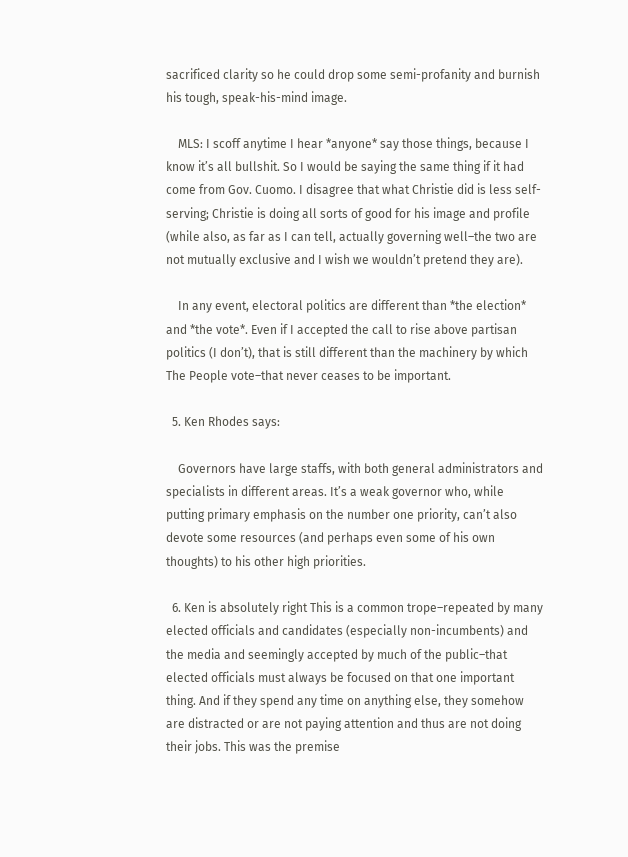sacrificed clarity so he could drop some semi-profanity and burnish his tough, speak-his-mind image.

    MLS: I scoff anytime I hear *anyone* say those things, because I know it’s all bullshit. So I would be saying the same thing if it had come from Gov. Cuomo. I disagree that what Christie did is less self-serving; Christie is doing all sorts of good for his image and profile (while also, as far as I can tell, actually governing well–the two are not mutually exclusive and I wish we wouldn’t pretend they are).

    In any event, electoral politics are different than *the election* and *the vote*. Even if I accepted the call to rise above partisan politics (I don’t), that is still different than the machinery by which The People vote–that never ceases to be important.

  5. Ken Rhodes says:

    Governors have large staffs, with both general administrators and specialists in different areas. It’s a weak governor who, while putting primary emphasis on the number one priority, can’t also devote some resources (and perhaps even some of his own thoughts) to his other high priorities.

  6. Ken is absolutely right This is a common trope–repeated by many elected officials and candidates (especially non-incumbents) and the media and seemingly accepted by much of the public–that elected officials must always be focused on that one important thing. And if they spend any time on anything else, they somehow are distracted or are not paying attention and thus are not doing their jobs. This was the premise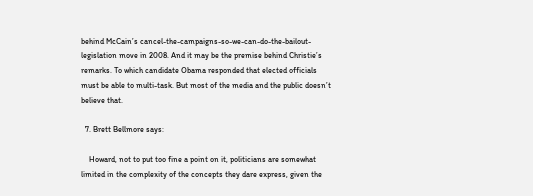behind McCain’s cancel-the-campaigns-so-we-can-do-the-bailout-legislation move in 2008. And it may be the premise behind Christie’s remarks. To which candidate Obama responded that elected officials must be able to multi-task. But most of the media and the public doesn’t believe that.

  7. Brett Bellmore says:

    Howard, not to put too fine a point on it, politicians are somewhat limited in the complexity of the concepts they dare express, given the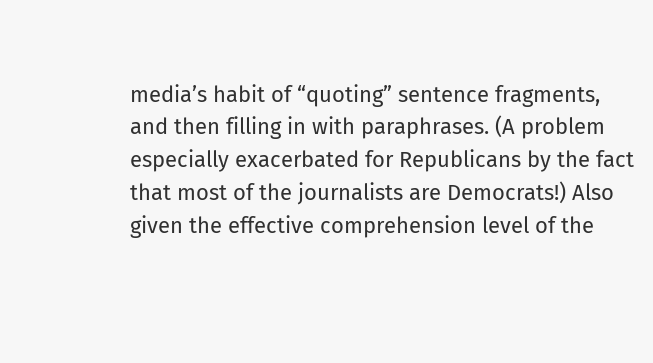media’s habit of “quoting” sentence fragments, and then filling in with paraphrases. (A problem especially exacerbated for Republicans by the fact that most of the journalists are Democrats!) Also given the effective comprehension level of the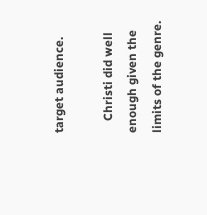target audience.

    Christi did well enough given the limits of the genre.